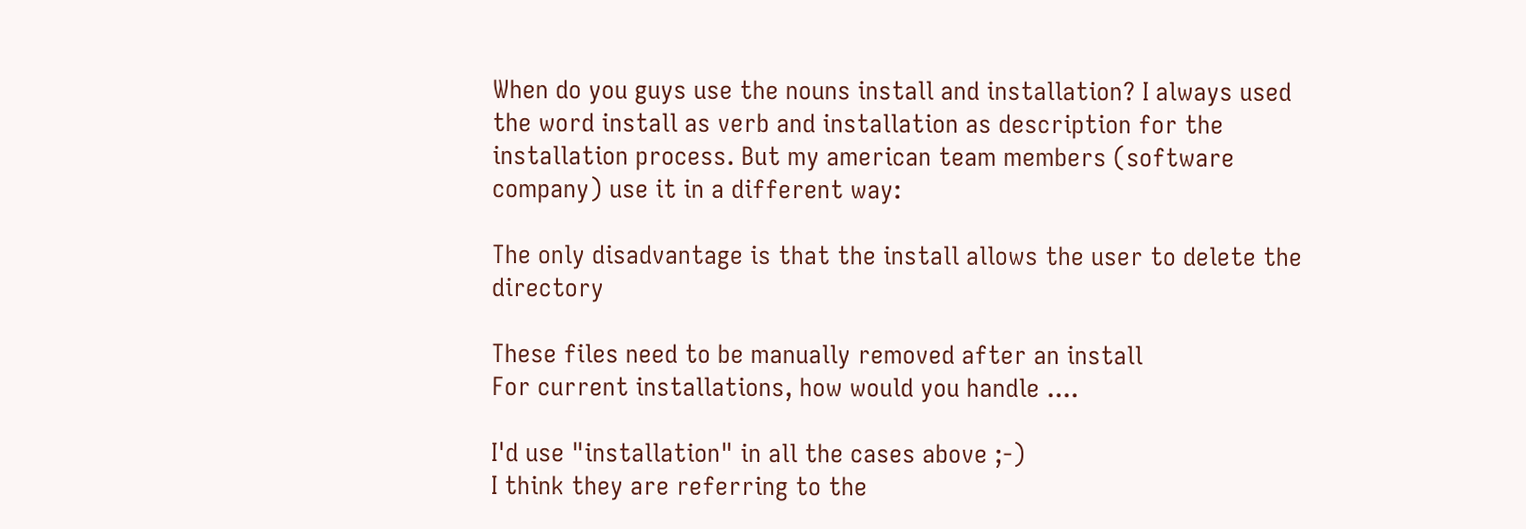When do you guys use the nouns install and installation? I always used the word install as verb and installation as description for the installation process. But my american team members (software company) use it in a different way:

The only disadvantage is that the install allows the user to delete the directory

These files need to be manually removed after an install
For current installations, how would you handle ....

I'd use "installation" in all the cases above ;-)
I think they are referring to the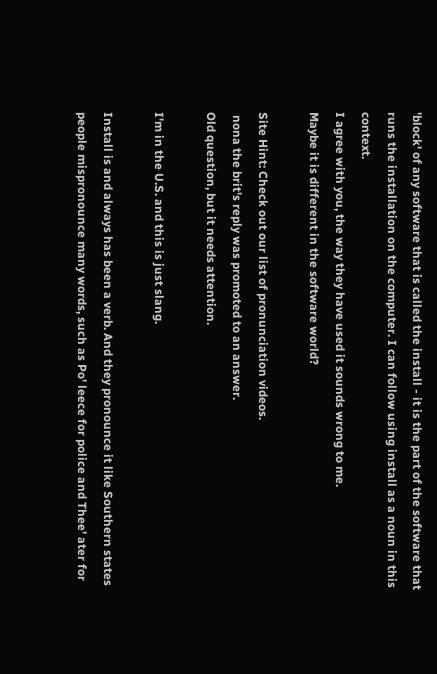'block' of any software that is called the install - it is the part of the software that runs the installation on the computer. I can follow using install as a noun in this context.
I agree with you, the way they have used it sounds wrong to me.
Maybe it is different in the software world?

Site Hint: Check out our list of pronunciation videos.
 nona the brit's reply was promoted to an answer.
Old question, but it needs attention.

I'm in the U.S. and this is just slang.

Install is and always has been a verb. And they pronounce it like Southern states people mispronounce many words, such as Po' leece for police and Thee' ater for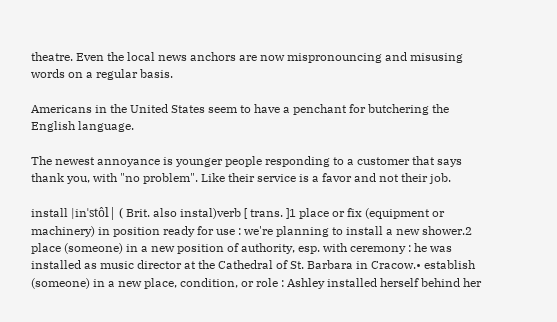theatre. Even the local news anchors are now mispronouncing and misusing words on a regular basis.

Americans in the United States seem to have a penchant for butchering the English language.

The newest annoyance is younger people responding to a customer that says thank you, with "no problem". Like their service is a favor and not their job.

install |inˈstôl| ( Brit. also instal)verb [ trans. ]1 place or fix (equipment or machinery) in position ready for use : we're planning to install a new shower.2 place (someone) in a new position of authority, esp. with ceremony : he was installed as music director at the Cathedral of St. Barbara in Cracow.• establish (someone) in a new place, condition, or role : Ashley installed herself behind her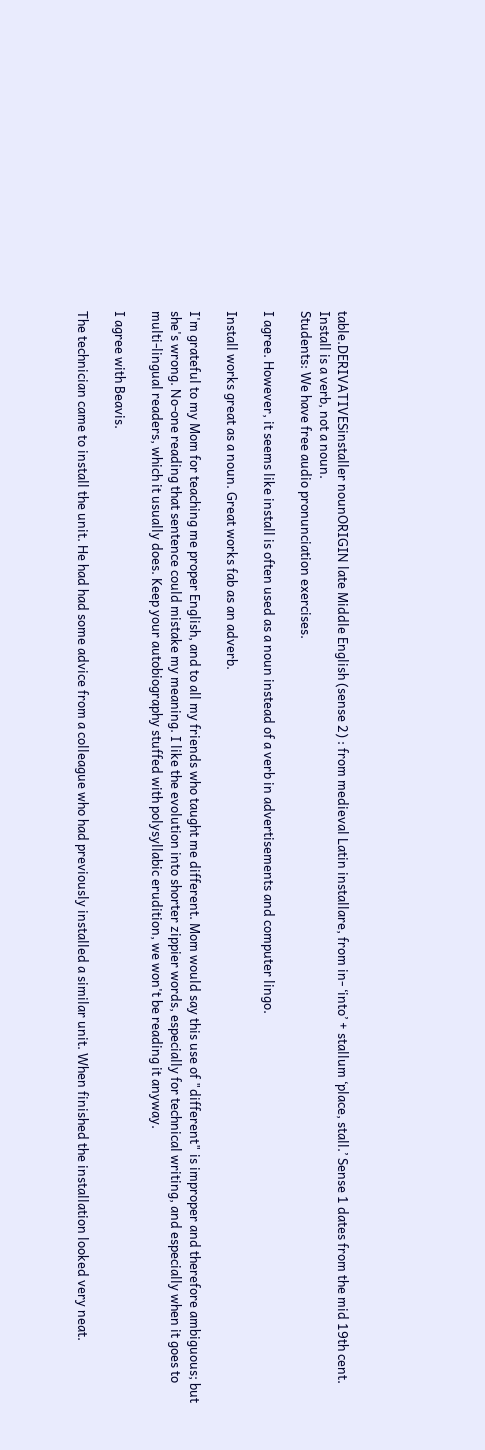table.DERIVATIVESinstaller nounORIGIN late Middle English (sense 2) : from medieval Latin installare, from in- ‘into’ + stallum ‘place, stall.’ Sense 1 dates from the mid 19th cent.
Install is a verb, not a noun.
Students: We have free audio pronunciation exercises.

I agree. However, it seems like install is often used as a noun instead of a verb in advertisements and computer lingo.

Install works great as a noun. Great works fab as an adverb.

I'm grateful to my Mom for teaching me proper English, and to all my friends who taught me different. Mom would say this use of "different" is improper and therefore ambiguous; but she's wrong. No-one reading that sentence could mistake my meaning. I like the evolution into shorter zippier words, especially for technical writing, and especially when it goes to multi-lingual readers, which it usually does. Keep your autobiography stuffed with polysyllabic erudition, we won't be reading it anyway.

I agree with Beavis.

The technician came to install the unit. He had had some advice from a colleague who had previously installed a similar unit. When finished the installation looked very neat.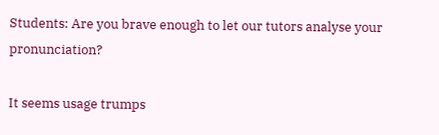Students: Are you brave enough to let our tutors analyse your pronunciation?

It seems usage trumps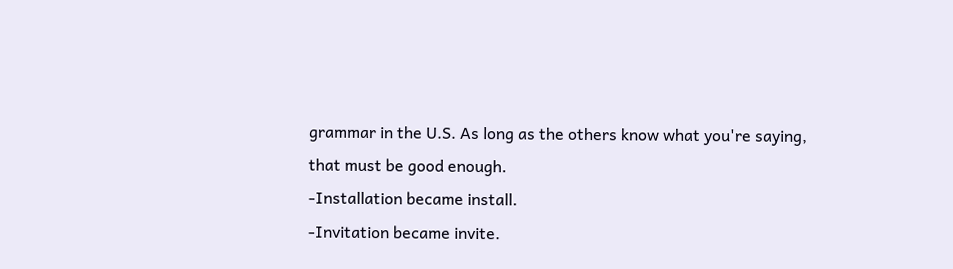grammar in the U.S. As long as the others know what you're saying,
that must be good enough.
-Installation became install.
-Invitation became invite.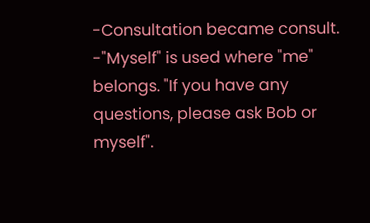-Consultation became consult.
-"Myself" is used where "me" belongs. "If you have any questions, please ask Bob or myself".